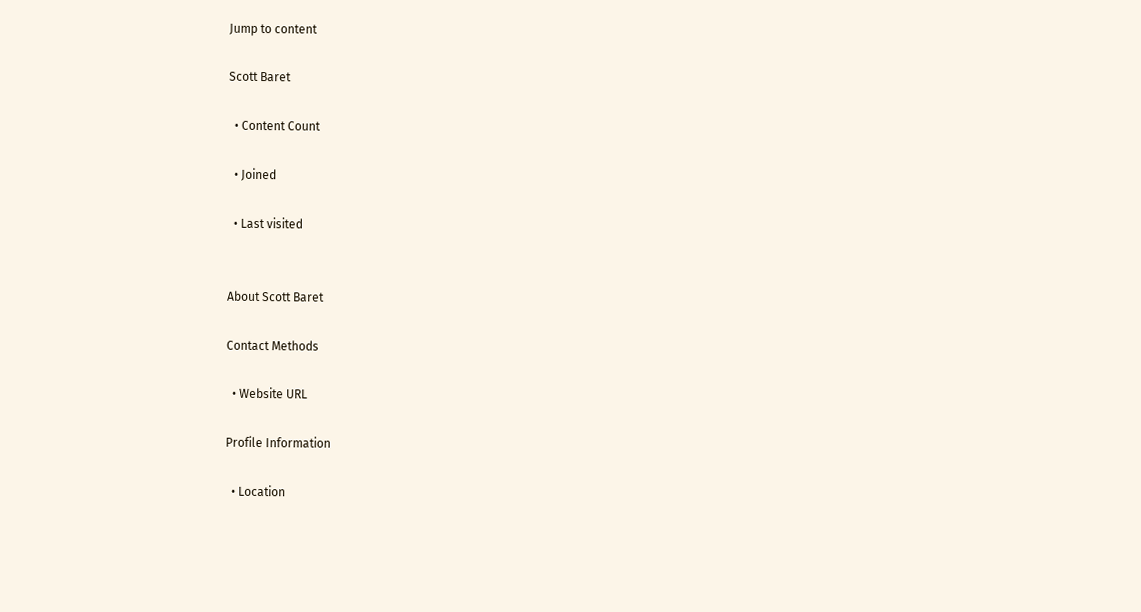Jump to content

Scott Baret

  • Content Count

  • Joined

  • Last visited


About Scott Baret

Contact Methods

  • Website URL

Profile Information

  • Location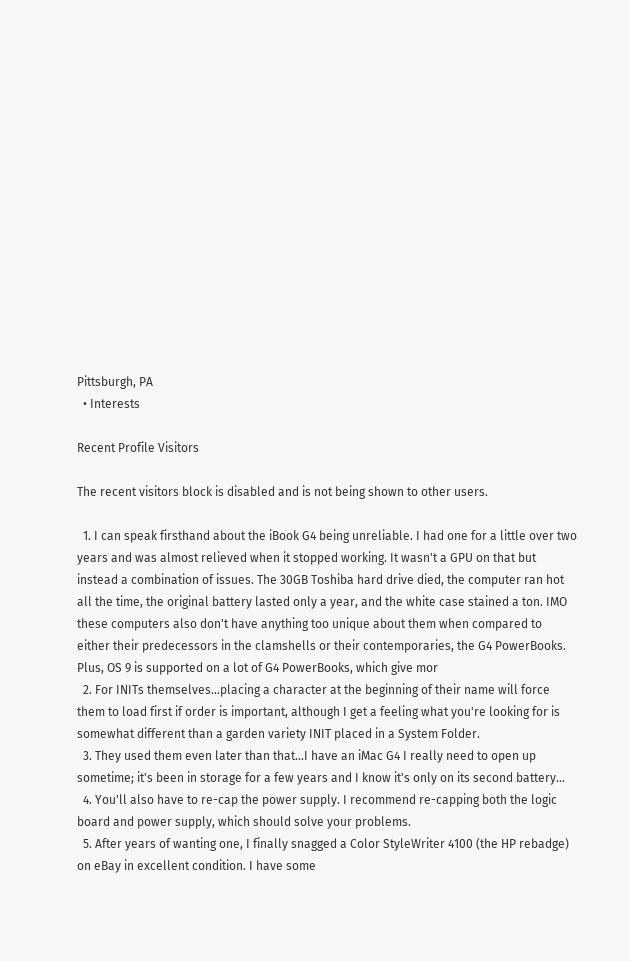Pittsburgh, PA
  • Interests

Recent Profile Visitors

The recent visitors block is disabled and is not being shown to other users.

  1. I can speak firsthand about the iBook G4 being unreliable. I had one for a little over two years and was almost relieved when it stopped working. It wasn't a GPU on that but instead a combination of issues. The 30GB Toshiba hard drive died, the computer ran hot all the time, the original battery lasted only a year, and the white case stained a ton. IMO these computers also don't have anything too unique about them when compared to either their predecessors in the clamshells or their contemporaries, the G4 PowerBooks. Plus, OS 9 is supported on a lot of G4 PowerBooks, which give mor
  2. For INITs themselves...placing a character at the beginning of their name will force them to load first if order is important, although I get a feeling what you're looking for is somewhat different than a garden variety INIT placed in a System Folder.
  3. They used them even later than that...I have an iMac G4 I really need to open up sometime; it's been in storage for a few years and I know it's only on its second battery...
  4. You'll also have to re-cap the power supply. I recommend re-capping both the logic board and power supply, which should solve your problems.
  5. After years of wanting one, I finally snagged a Color StyleWriter 4100 (the HP rebadge) on eBay in excellent condition. I have some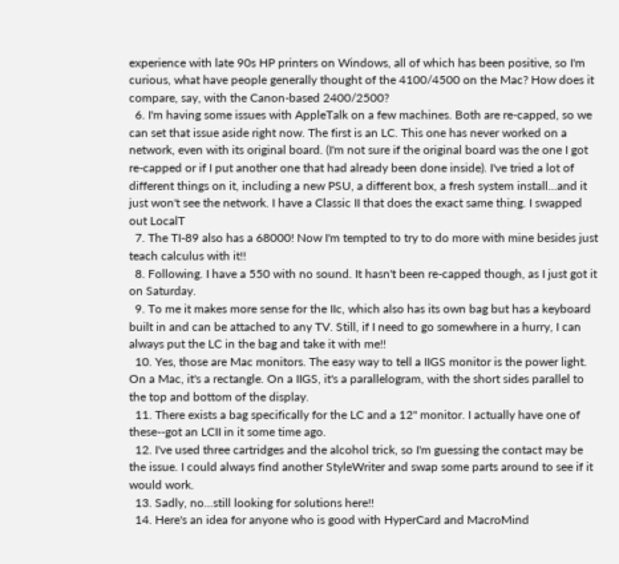experience with late 90s HP printers on Windows, all of which has been positive, so I'm curious, what have people generally thought of the 4100/4500 on the Mac? How does it compare, say, with the Canon-based 2400/2500?
  6. I'm having some issues with AppleTalk on a few machines. Both are re-capped, so we can set that issue aside right now. The first is an LC. This one has never worked on a network, even with its original board. (I'm not sure if the original board was the one I got re-capped or if I put another one that had already been done inside). I've tried a lot of different things on it, including a new PSU, a different box, a fresh system install...and it just won't see the network. I have a Classic II that does the exact same thing. I swapped out LocalT
  7. The TI-89 also has a 68000! Now I'm tempted to try to do more with mine besides just teach calculus with it!!
  8. Following. I have a 550 with no sound. It hasn't been re-capped though, as I just got it on Saturday.
  9. To me it makes more sense for the IIc, which also has its own bag but has a keyboard built in and can be attached to any TV. Still, if I need to go somewhere in a hurry, I can always put the LC in the bag and take it with me!!
  10. Yes, those are Mac monitors. The easy way to tell a IIGS monitor is the power light. On a Mac, it's a rectangle. On a IIGS, it's a parallelogram, with the short sides parallel to the top and bottom of the display.
  11. There exists a bag specifically for the LC and a 12" monitor. I actually have one of these--got an LCII in it some time ago.
  12. I've used three cartridges and the alcohol trick, so I'm guessing the contact may be the issue. I could always find another StyleWriter and swap some parts around to see if it would work.
  13. Sadly, no...still looking for solutions here!!
  14. Here's an idea for anyone who is good with HyperCard and MacroMind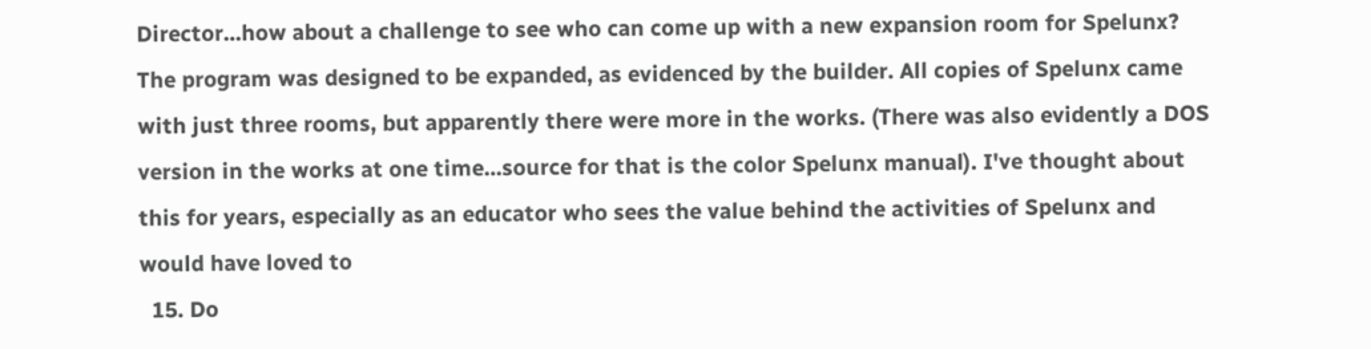Director...how about a challenge to see who can come up with a new expansion room for Spelunx? The program was designed to be expanded, as evidenced by the builder. All copies of Spelunx came with just three rooms, but apparently there were more in the works. (There was also evidently a DOS version in the works at one time...source for that is the color Spelunx manual). I've thought about this for years, especially as an educator who sees the value behind the activities of Spelunx and would have loved to
  15. Do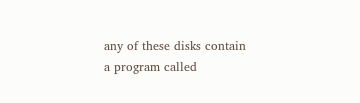any of these disks contain a program called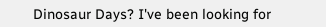Dinosaur Days? I've been looking for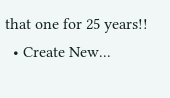that one for 25 years!!
  • Create New...